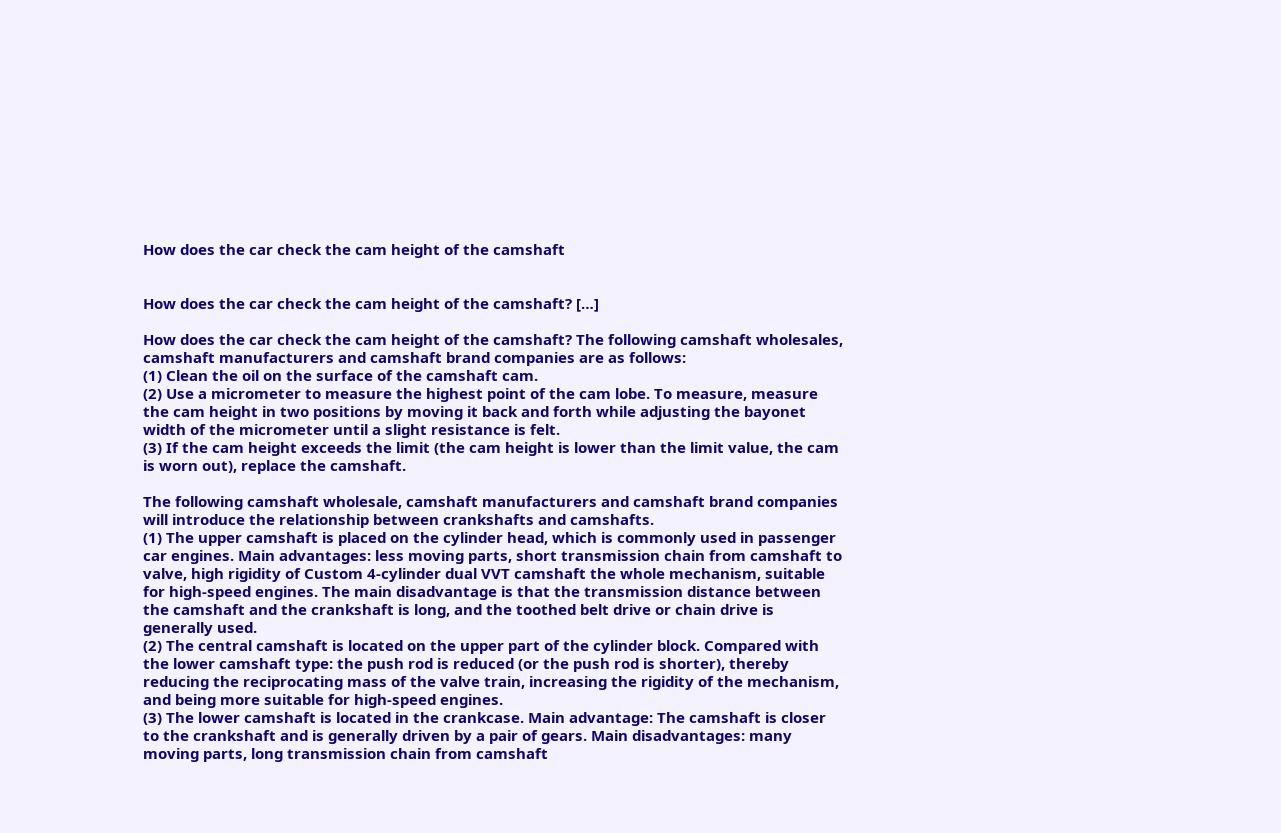How does the car check the cam height of the camshaft


How does the car check the cam height of the camshaft? […]

How does the car check the cam height of the camshaft? The following camshaft wholesales, camshaft manufacturers and camshaft brand companies are as follows:
(1) Clean the oil on the surface of the camshaft cam.
(2) Use a micrometer to measure the highest point of the cam lobe. To measure, measure the cam height in two positions by moving it back and forth while adjusting the bayonet width of the micrometer until a slight resistance is felt.
(3) If the cam height exceeds the limit (the cam height is lower than the limit value, the cam is worn out), replace the camshaft.

The following camshaft wholesale, camshaft manufacturers and camshaft brand companies will introduce the relationship between crankshafts and camshafts.
(1) The upper camshaft is placed on the cylinder head, which is commonly used in passenger car engines. Main advantages: less moving parts, short transmission chain from camshaft to valve, high rigidity of Custom 4-cylinder dual VVT camshaft the whole mechanism, suitable for high-speed engines. The main disadvantage is that the transmission distance between the camshaft and the crankshaft is long, and the toothed belt drive or chain drive is generally used.
(2) The central camshaft is located on the upper part of the cylinder block. Compared with the lower camshaft type: the push rod is reduced (or the push rod is shorter), thereby reducing the reciprocating mass of the valve train, increasing the rigidity of the mechanism, and being more suitable for high-speed engines.
(3) The lower camshaft is located in the crankcase. Main advantage: The camshaft is closer to the crankshaft and is generally driven by a pair of gears. Main disadvantages: many moving parts, long transmission chain from camshaft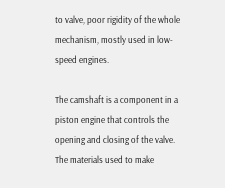to valve, poor rigidity of the whole mechanism, mostly used in low-speed engines.

The camshaft is a component in a piston engine that controls the opening and closing of the valve. The materials used to make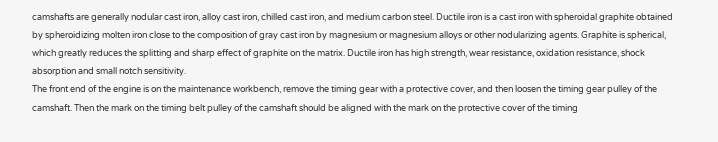camshafts are generally nodular cast iron, alloy cast iron, chilled cast iron, and medium carbon steel. Ductile iron is a cast iron with spheroidal graphite obtained by spheroidizing molten iron close to the composition of gray cast iron by magnesium or magnesium alloys or other nodularizing agents. Graphite is spherical, which greatly reduces the splitting and sharp effect of graphite on the matrix. Ductile iron has high strength, wear resistance, oxidation resistance, shock absorption and small notch sensitivity.
The front end of the engine is on the maintenance workbench, remove the timing gear with a protective cover, and then loosen the timing gear pulley of the camshaft. Then the mark on the timing belt pulley of the camshaft should be aligned with the mark on the protective cover of the timing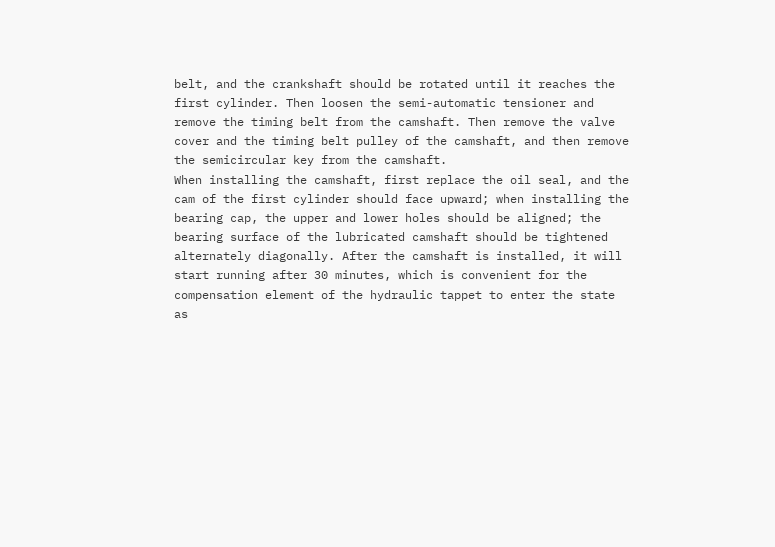belt, and the crankshaft should be rotated until it reaches the first cylinder. Then loosen the semi-automatic tensioner and remove the timing belt from the camshaft. Then remove the valve cover and the timing belt pulley of the camshaft, and then remove the semicircular key from the camshaft.
When installing the camshaft, first replace the oil seal, and the cam of the first cylinder should face upward; when installing the bearing cap, the upper and lower holes should be aligned; the bearing surface of the lubricated camshaft should be tightened alternately diagonally. After the camshaft is installed, it will start running after 30 minutes, which is convenient for the compensation element of the hydraulic tappet to enter the state as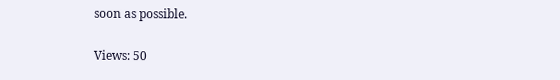soon as possible.

Views: 50